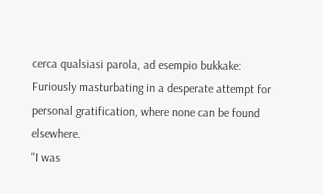cerca qualsiasi parola, ad esempio bukkake:
Furiously masturbating in a desperate attempt for personal gratification, where none can be found elsewhere.
"I was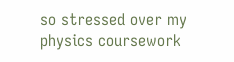so stressed over my physics coursework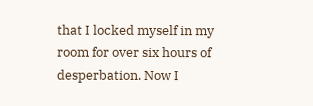that I locked myself in my room for over six hours of desperbation. Now I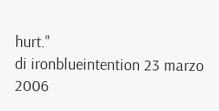hurt."
di ironblueintention 23 marzo 2006